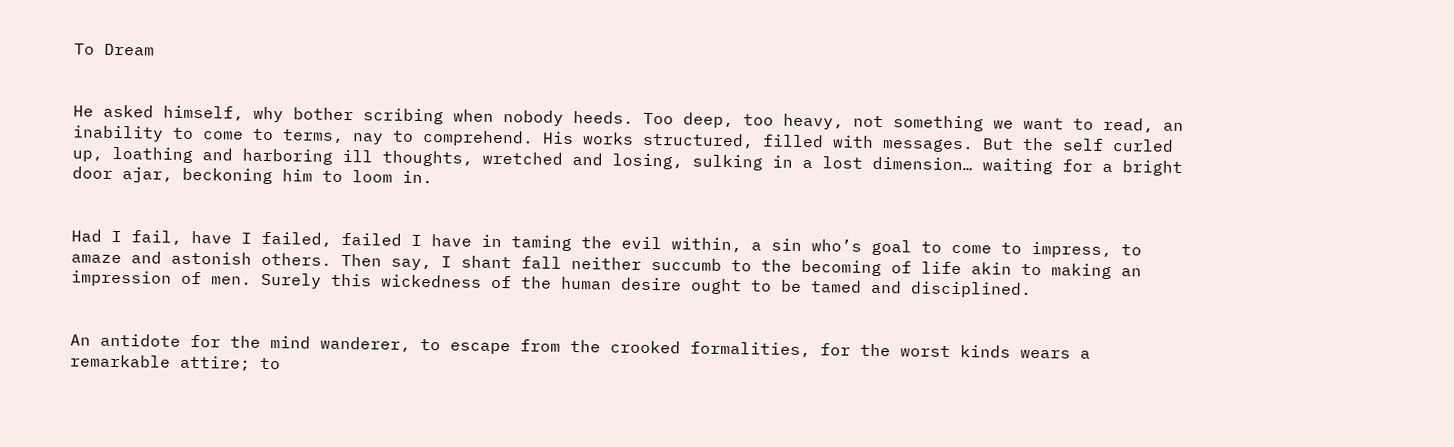To Dream


He asked himself, why bother scribing when nobody heeds. Too deep, too heavy, not something we want to read, an inability to come to terms, nay to comprehend. His works structured, filled with messages. But the self curled up, loathing and harboring ill thoughts, wretched and losing, sulking in a lost dimension… waiting for a bright door ajar, beckoning him to loom in.


Had I fail, have I failed, failed I have in taming the evil within, a sin who’s goal to come to impress, to amaze and astonish others. Then say, I shant fall neither succumb to the becoming of life akin to making an impression of men. Surely this wickedness of the human desire ought to be tamed and disciplined.


An antidote for the mind wanderer, to escape from the crooked formalities, for the worst kinds wears a remarkable attire; to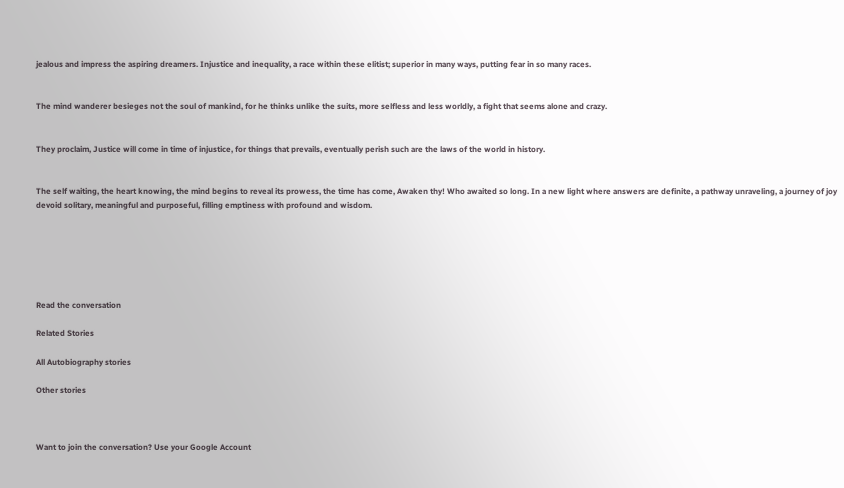jealous and impress the aspiring dreamers. Injustice and inequality, a race within these elitist; superior in many ways, putting fear in so many races.


The mind wanderer besieges not the soul of mankind, for he thinks unlike the suits, more selfless and less worldly, a fight that seems alone and crazy.


They proclaim, Justice will come in time of injustice, for things that prevails, eventually perish such are the laws of the world in history.


The self waiting, the heart knowing, the mind begins to reveal its prowess, the time has come, Awaken thy! Who awaited so long. In a new light where answers are definite, a pathway unraveling, a journey of joy devoid solitary, meaningful and purposeful, filling emptiness with profound and wisdom.






Read the conversation

Related Stories

All Autobiography stories

Other stories



Want to join the conversation? Use your Google Account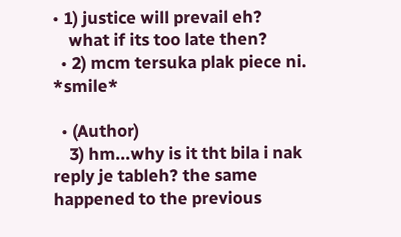• 1) justice will prevail eh?
    what if its too late then?
  • 2) mcm tersuka plak piece ni. *smile*

  • (Author)
    3) hm...why is it tht bila i nak reply je tableh? the same happened to the previous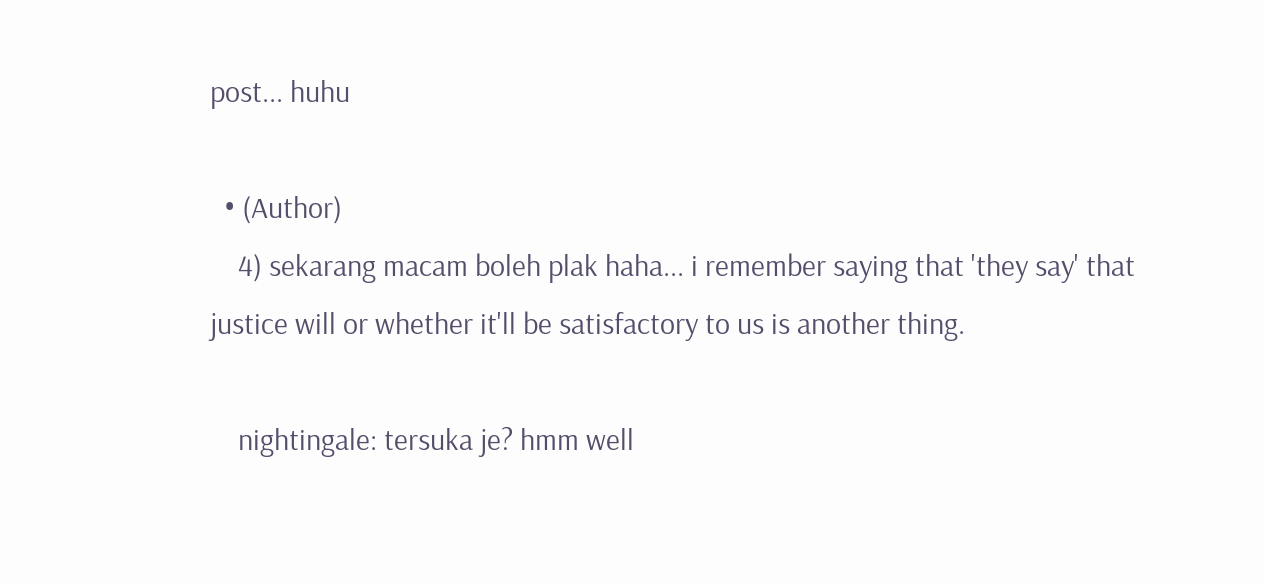post... huhu

  • (Author)
    4) sekarang macam boleh plak haha... i remember saying that 'they say' that justice will or whether it'll be satisfactory to us is another thing.

    nightingale: tersuka je? hmm well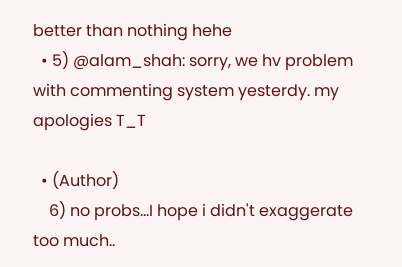better than nothing hehe
  • 5) @alam_shah: sorry, we hv problem with commenting system yesterdy. my apologies T_T

  • (Author)
    6) no probs...I hope i didn't exaggerate too much..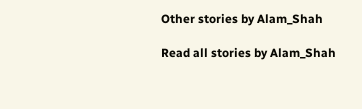Other stories by Alam_Shah

Read all stories by Alam_Shah